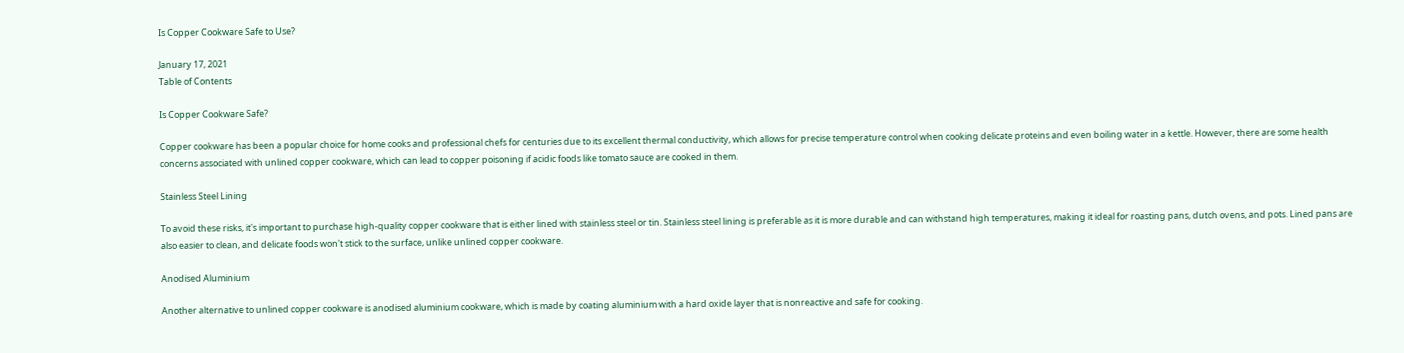Is Copper Cookware Safe to Use?

January 17, 2021
Table of Contents

Is Copper Cookware Safe?

Copper cookware has been a popular choice for home cooks and professional chefs for centuries due to its excellent thermal conductivity, which allows for precise temperature control when cooking delicate proteins and even boiling water in a kettle. However, there are some health concerns associated with unlined copper cookware, which can lead to copper poisoning if acidic foods like tomato sauce are cooked in them.

Stainless Steel Lining

To avoid these risks, it's important to purchase high-quality copper cookware that is either lined with stainless steel or tin. Stainless steel lining is preferable as it is more durable and can withstand high temperatures, making it ideal for roasting pans, dutch ovens, and pots. Lined pans are also easier to clean, and delicate foods won't stick to the surface, unlike unlined copper cookware.

Anodised Aluminium

Another alternative to unlined copper cookware is anodised aluminium cookware, which is made by coating aluminium with a hard oxide layer that is nonreactive and safe for cooking.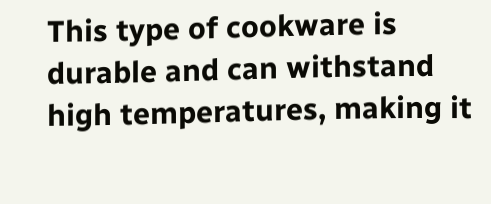This type of cookware is durable and can withstand high temperatures, making it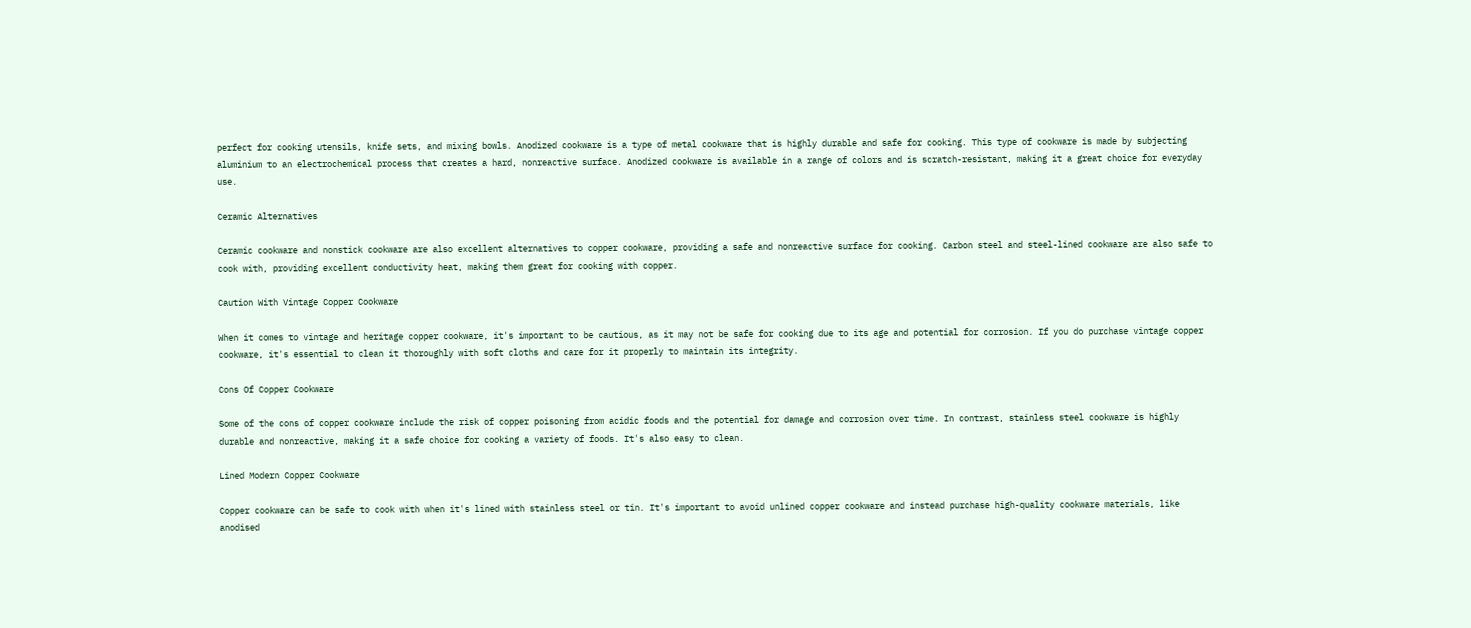perfect for cooking utensils, knife sets, and mixing bowls. Anodized cookware is a type of metal cookware that is highly durable and safe for cooking. This type of cookware is made by subjecting aluminium to an electrochemical process that creates a hard, nonreactive surface. Anodized cookware is available in a range of colors and is scratch-resistant, making it a great choice for everyday use.

Ceramic Alternatives

Ceramic cookware and nonstick cookware are also excellent alternatives to copper cookware, providing a safe and nonreactive surface for cooking. Carbon steel and steel-lined cookware are also safe to cook with, providing excellent conductivity heat, making them great for cooking with copper.

Caution With Vintage Copper Cookware

When it comes to vintage and heritage copper cookware, it's important to be cautious, as it may not be safe for cooking due to its age and potential for corrosion. If you do purchase vintage copper cookware, it's essential to clean it thoroughly with soft cloths and care for it properly to maintain its integrity.

Cons Of Copper Cookware

Some of the cons of copper cookware include the risk of copper poisoning from acidic foods and the potential for damage and corrosion over time. In contrast, stainless steel cookware is highly durable and nonreactive, making it a safe choice for cooking a variety of foods. It's also easy to clean.

Lined Modern Copper Cookware

Copper cookware can be safe to cook with when it's lined with stainless steel or tin. It's important to avoid unlined copper cookware and instead purchase high-quality cookware materials, like anodised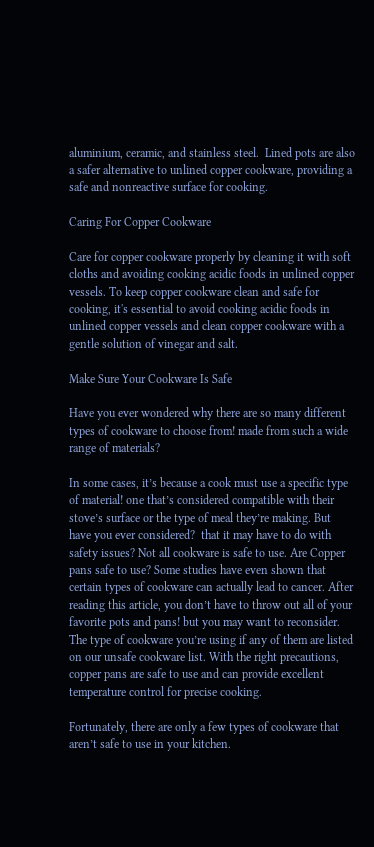aluminium, ceramic, and stainless steel.  Lined pots are also a safer alternative to unlined copper cookware, providing a safe and nonreactive surface for cooking.

Caring For Copper Cookware

Care for copper cookware properly by cleaning it with soft cloths and avoiding cooking acidic foods in unlined copper vessels. To keep copper cookware clean and safe for cooking, it's essential to avoid cooking acidic foods in unlined copper vessels and clean copper cookware with a gentle solution of vinegar and salt.

Make Sure Your Cookware Is Safe

Have you ever wondered why there are so many different types of cookware to choose from! made from such a wide range of materials?

In some cases, it’s because a cook must use a specific type of material! one that’s considered compatible with their stove’s surface or the type of meal they’re making. But have you ever considered?  that it may have to do with safety issues? Not all cookware is safe to use. Are Copper pans safe to use? Some studies have even shown that certain types of cookware can actually lead to cancer. After reading this article, you don’t have to throw out all of your favorite pots and pans! but you may want to reconsider. The type of cookware you’re using if any of them are listed on our unsafe cookware list. With the right precautions, copper pans are safe to use and can provide excellent temperature control for precise cooking.

Fortunately, there are only a few types of cookware that aren’t safe to use in your kitchen.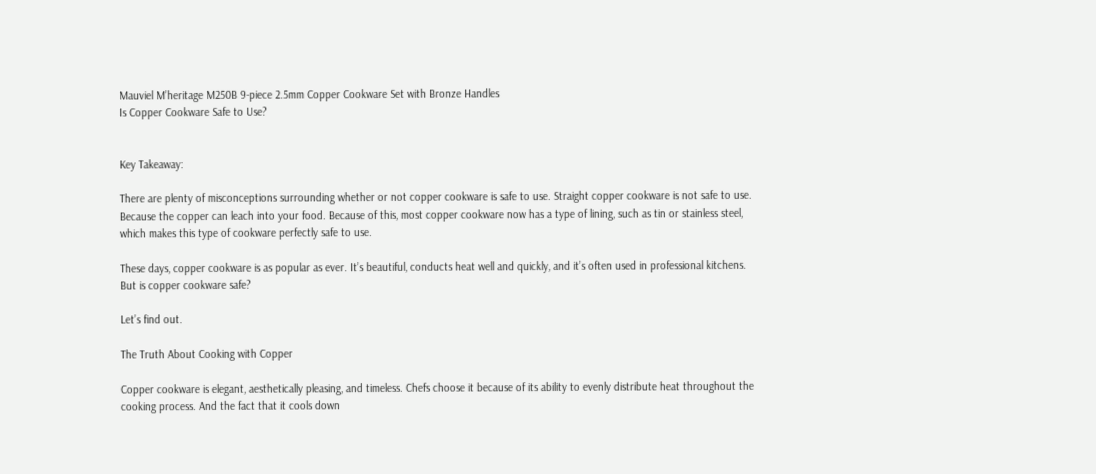Mauviel M’heritage M250B 9-piece 2.5mm Copper Cookware Set with Bronze Handles
Is Copper Cookware Safe to Use?


Key Takeaway:

There are plenty of misconceptions surrounding whether or not copper cookware is safe to use. Straight copper cookware is not safe to use. Because the copper can leach into your food. Because of this, most copper cookware now has a type of lining, such as tin or stainless steel, which makes this type of cookware perfectly safe to use.

These days, copper cookware is as popular as ever. It’s beautiful, conducts heat well and quickly, and it’s often used in professional kitchens. But is copper cookware safe?

Let’s find out.

The Truth About Cooking with Copper

Copper cookware is elegant, aesthetically pleasing, and timeless. Chefs choose it because of its ability to evenly distribute heat throughout the cooking process. And the fact that it cools down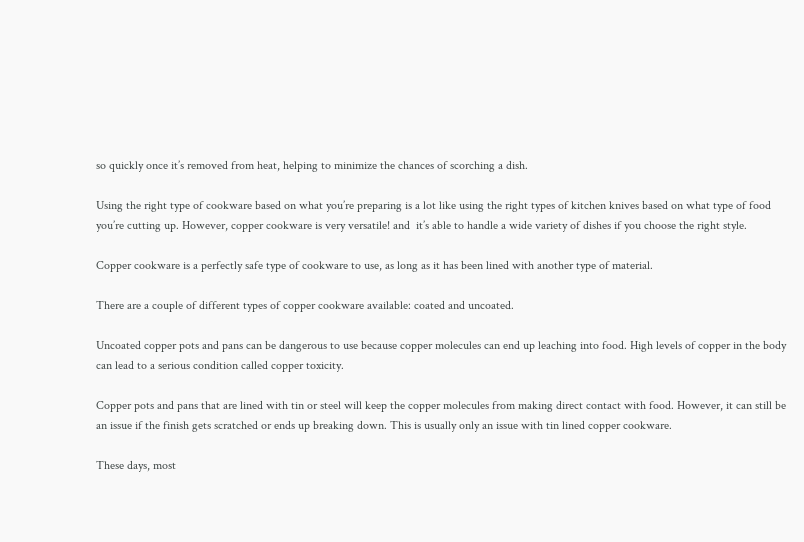so quickly once it’s removed from heat, helping to minimize the chances of scorching a dish.

Using the right type of cookware based on what you’re preparing is a lot like using the right types of kitchen knives based on what type of food you’re cutting up. However, copper cookware is very versatile! and  it’s able to handle a wide variety of dishes if you choose the right style.

Copper cookware is a perfectly safe type of cookware to use, as long as it has been lined with another type of material.

There are a couple of different types of copper cookware available: coated and uncoated.

Uncoated copper pots and pans can be dangerous to use because copper molecules can end up leaching into food. High levels of copper in the body can lead to a serious condition called copper toxicity.

Copper pots and pans that are lined with tin or steel will keep the copper molecules from making direct contact with food. However, it can still be an issue if the finish gets scratched or ends up breaking down. This is usually only an issue with tin lined copper cookware.

These days, most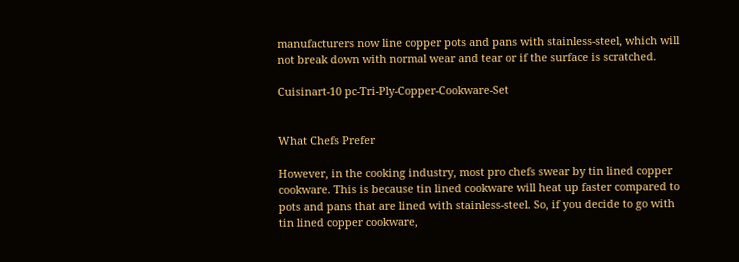manufacturers now line copper pots and pans with stainless-steel, which will not break down with normal wear and tear or if the surface is scratched.

Cuisinart-10 pc-Tri-Ply-Copper-Cookware-Set


What Chefs Prefer

However, in the cooking industry, most pro chefs swear by tin lined copper cookware. This is because tin lined cookware will heat up faster compared to pots and pans that are lined with stainless-steel. So, if you decide to go with tin lined copper cookware,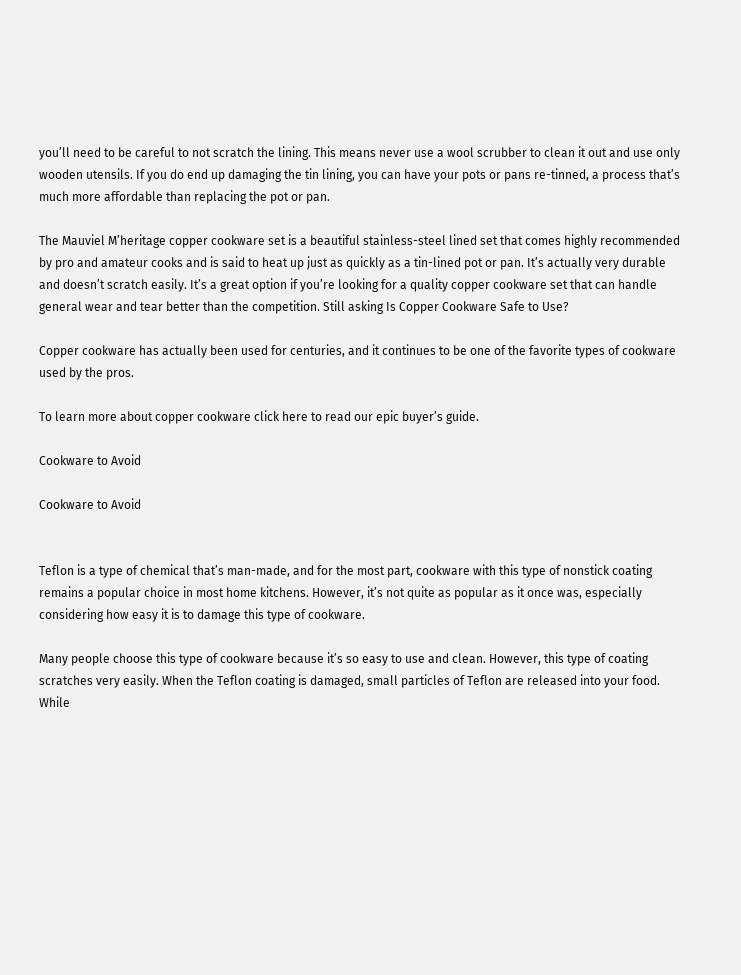you’ll need to be careful to not scratch the lining. This means never use a wool scrubber to clean it out and use only wooden utensils. If you do end up damaging the tin lining, you can have your pots or pans re-tinned, a process that’s much more affordable than replacing the pot or pan.

The Mauviel M’heritage copper cookware set is a beautiful stainless-steel lined set that comes highly recommended by pro and amateur cooks and is said to heat up just as quickly as a tin-lined pot or pan. It’s actually very durable and doesn’t scratch easily. It’s a great option if you’re looking for a quality copper cookware set that can handle general wear and tear better than the competition. Still asking Is Copper Cookware Safe to Use?

Copper cookware has actually been used for centuries, and it continues to be one of the favorite types of cookware used by the pros.

To learn more about copper cookware click here to read our epic buyer’s guide.

Cookware to Avoid

Cookware to Avoid


Teflon is a type of chemical that’s man-made, and for the most part, cookware with this type of nonstick coating remains a popular choice in most home kitchens. However, it’s not quite as popular as it once was, especially considering how easy it is to damage this type of cookware.

Many people choose this type of cookware because it’s so easy to use and clean. However, this type of coating scratches very easily. When the Teflon coating is damaged, small particles of Teflon are released into your food. While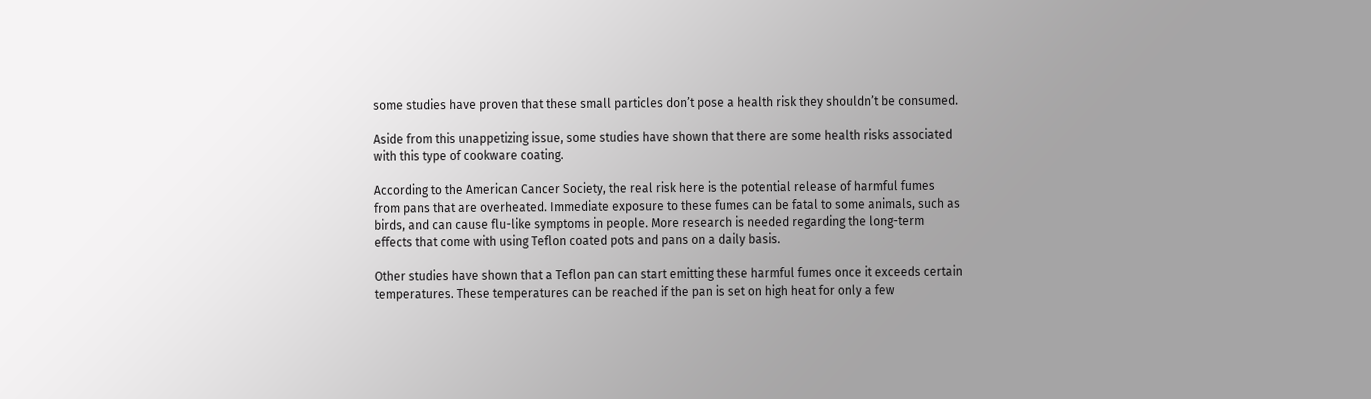some studies have proven that these small particles don’t pose a health risk they shouldn’t be consumed.

Aside from this unappetizing issue, some studies have shown that there are some health risks associated with this type of cookware coating.

According to the American Cancer Society, the real risk here is the potential release of harmful fumes from pans that are overheated. Immediate exposure to these fumes can be fatal to some animals, such as birds, and can cause flu-like symptoms in people. More research is needed regarding the long-term effects that come with using Teflon coated pots and pans on a daily basis.

Other studies have shown that a Teflon pan can start emitting these harmful fumes once it exceeds certain temperatures. These temperatures can be reached if the pan is set on high heat for only a few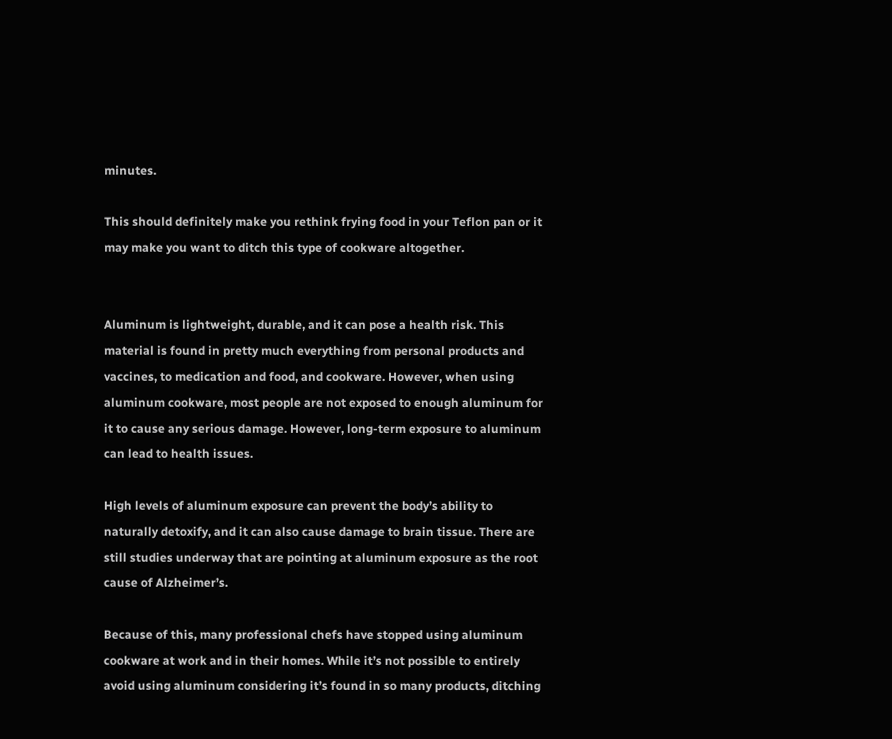minutes.

This should definitely make you rethink frying food in your Teflon pan or it may make you want to ditch this type of cookware altogether.


Aluminum is lightweight, durable, and it can pose a health risk. This material is found in pretty much everything from personal products and vaccines, to medication and food, and cookware. However, when using aluminum cookware, most people are not exposed to enough aluminum for it to cause any serious damage. However, long-term exposure to aluminum can lead to health issues.

High levels of aluminum exposure can prevent the body’s ability to naturally detoxify, and it can also cause damage to brain tissue. There are still studies underway that are pointing at aluminum exposure as the root cause of Alzheimer’s.

Because of this, many professional chefs have stopped using aluminum cookware at work and in their homes. While it’s not possible to entirely avoid using aluminum considering it’s found in so many products, ditching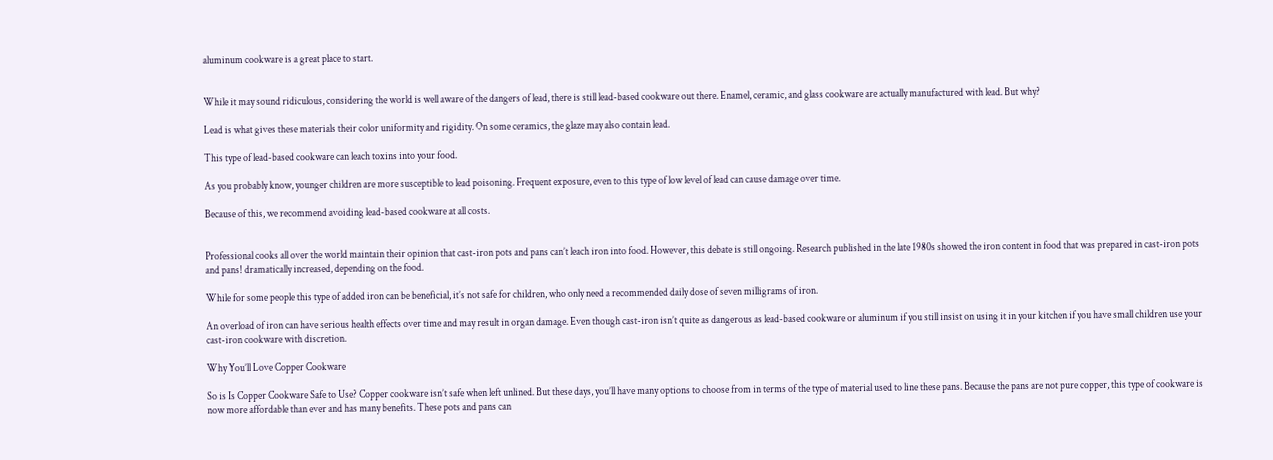aluminum cookware is a great place to start.


While it may sound ridiculous, considering the world is well aware of the dangers of lead, there is still lead-based cookware out there. Enamel, ceramic, and glass cookware are actually manufactured with lead. But why?

Lead is what gives these materials their color uniformity and rigidity. On some ceramics, the glaze may also contain lead.

This type of lead-based cookware can leach toxins into your food.

As you probably know, younger children are more susceptible to lead poisoning. Frequent exposure, even to this type of low level of lead can cause damage over time.

Because of this, we recommend avoiding lead-based cookware at all costs.


Professional cooks all over the world maintain their opinion that cast-iron pots and pans can’t leach iron into food. However, this debate is still ongoing. Research published in the late 1980s showed the iron content in food that was prepared in cast-iron pots and pans! dramatically increased, depending on the food.

While for some people this type of added iron can be beneficial, it’s not safe for children, who only need a recommended daily dose of seven milligrams of iron.

An overload of iron can have serious health effects over time and may result in organ damage. Even though cast-iron isn’t quite as dangerous as lead-based cookware or aluminum if you still insist on using it in your kitchen if you have small children use your cast-iron cookware with discretion.

Why You’ll Love Copper Cookware

So is Is Copper Cookware Safe to Use? Copper cookware isn’t safe when left unlined. But these days, you’ll have many options to choose from in terms of the type of material used to line these pans. Because the pans are not pure copper, this type of cookware is now more affordable than ever and has many benefits. These pots and pans can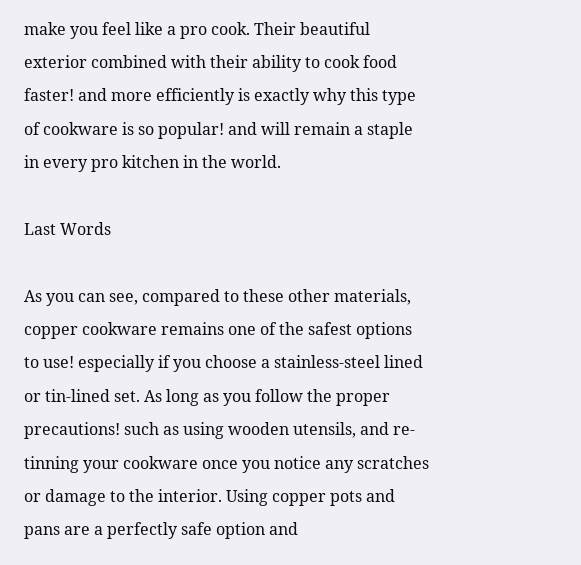make you feel like a pro cook. Their beautiful exterior combined with their ability to cook food faster! and more efficiently is exactly why this type of cookware is so popular! and will remain a staple in every pro kitchen in the world.

Last Words

As you can see, compared to these other materials, copper cookware remains one of the safest options to use! especially if you choose a stainless-steel lined or tin-lined set. As long as you follow the proper precautions! such as using wooden utensils, and re-tinning your cookware once you notice any scratches or damage to the interior. Using copper pots and pans are a perfectly safe option and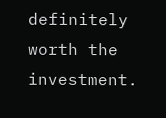definitely worth the investment.